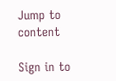Jump to content

Sign in to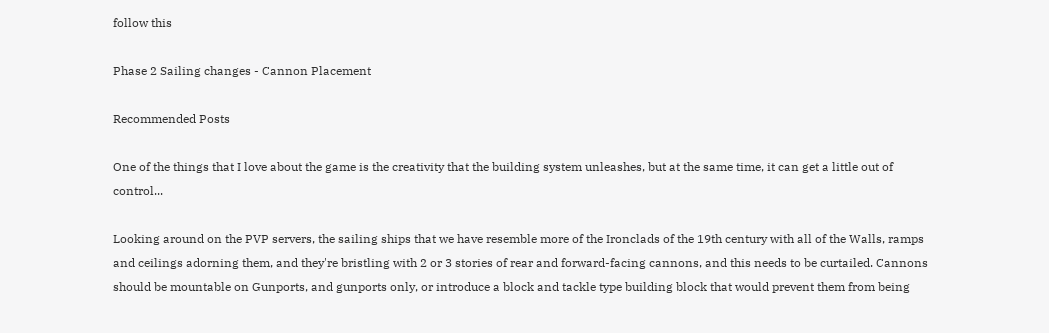follow this

Phase 2 Sailing changes - Cannon Placement

Recommended Posts

One of the things that I love about the game is the creativity that the building system unleashes, but at the same time, it can get a little out of control...

Looking around on the PVP servers, the sailing ships that we have resemble more of the Ironclads of the 19th century with all of the Walls, ramps and ceilings adorning them, and they're bristling with 2 or 3 stories of rear and forward-facing cannons, and this needs to be curtailed. Cannons should be mountable on Gunports, and gunports only, or introduce a block and tackle type building block that would prevent them from being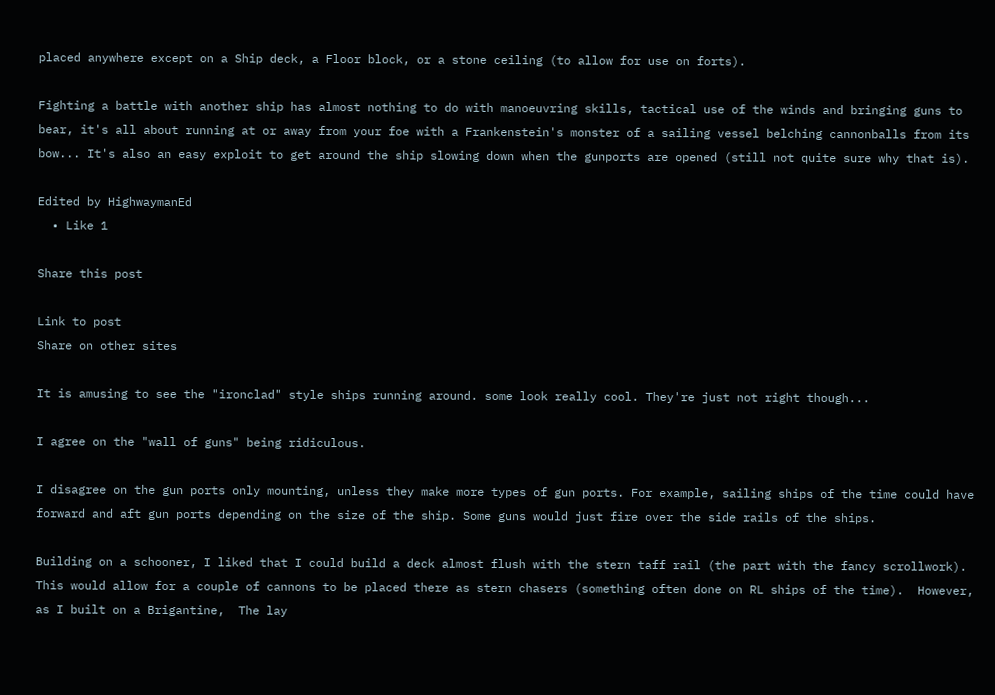placed anywhere except on a Ship deck, a Floor block, or a stone ceiling (to allow for use on forts).

Fighting a battle with another ship has almost nothing to do with manoeuvring skills, tactical use of the winds and bringing guns to bear, it's all about running at or away from your foe with a Frankenstein's monster of a sailing vessel belching cannonballs from its bow... It's also an easy exploit to get around the ship slowing down when the gunports are opened (still not quite sure why that is).

Edited by HighwaymanEd
  • Like 1

Share this post

Link to post
Share on other sites

It is amusing to see the "ironclad" style ships running around. some look really cool. They're just not right though...

I agree on the "wall of guns" being ridiculous.

I disagree on the gun ports only mounting, unless they make more types of gun ports. For example, sailing ships of the time could have forward and aft gun ports depending on the size of the ship. Some guns would just fire over the side rails of the ships.

Building on a schooner, I liked that I could build a deck almost flush with the stern taff rail (the part with the fancy scrollwork). This would allow for a couple of cannons to be placed there as stern chasers (something often done on RL ships of the time).  However, as I built on a Brigantine,  The lay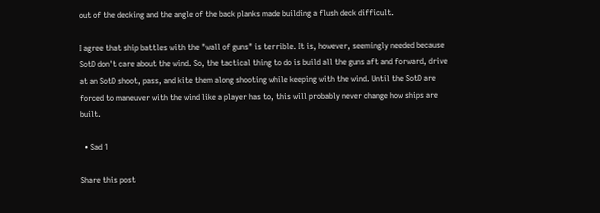out of the decking and the angle of the back planks made building a flush deck difficult.

I agree that ship battles with the "wall of guns" is terrible. It is, however, seemingly needed because SotD don't care about the wind. So, the tactical thing to do is build all the guns aft and forward, drive at an SotD shoot, pass, and kite them along shooting while keeping with the wind. Until the SotD are forced to maneuver with the wind like a player has to, this will probably never change how ships are built.

  • Sad 1

Share this post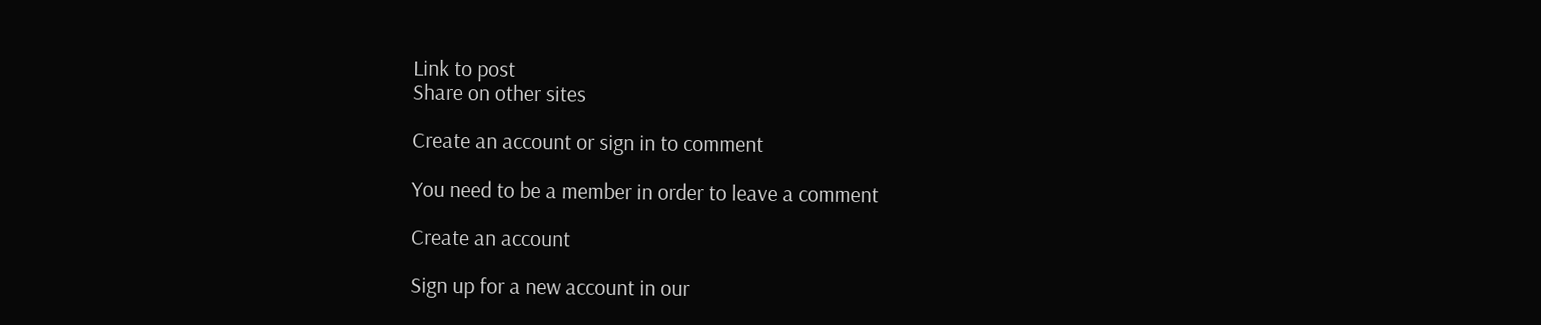Link to post
Share on other sites

Create an account or sign in to comment

You need to be a member in order to leave a comment

Create an account

Sign up for a new account in our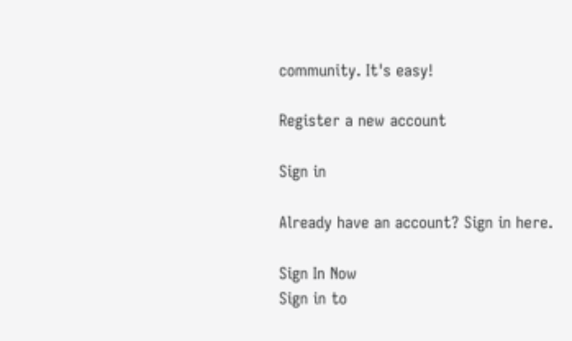community. It's easy!

Register a new account

Sign in

Already have an account? Sign in here.

Sign In Now
Sign in to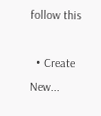follow this

  • Create New...